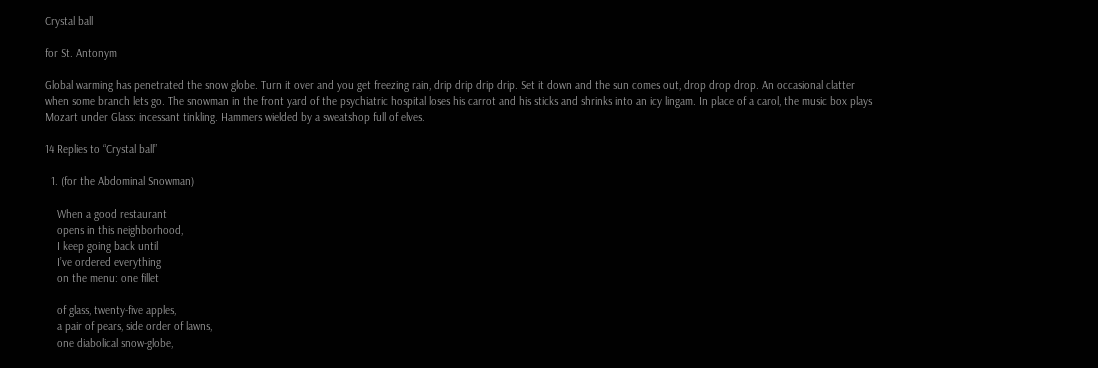Crystal ball

for St. Antonym

Global warming has penetrated the snow globe. Turn it over and you get freezing rain, drip drip drip drip. Set it down and the sun comes out, drop drop drop. An occasional clatter when some branch lets go. The snowman in the front yard of the psychiatric hospital loses his carrot and his sticks and shrinks into an icy lingam. In place of a carol, the music box plays Mozart under Glass: incessant tinkling. Hammers wielded by a sweatshop full of elves.

14 Replies to “Crystal ball”

  1. (for the Abdominal Snowman)

    When a good restaurant
    opens in this neighborhood,
    I keep going back until
    I’ve ordered everything
    on the menu: one fillet

    of glass, twenty-five apples,
    a pair of pears, side order of lawns,
    one diabolical snow-globe,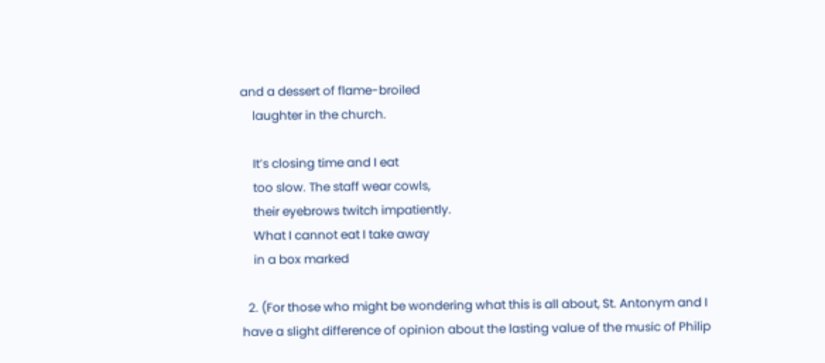and a dessert of flame-broiled
    laughter in the church.

    It’s closing time and I eat
    too slow. The staff wear cowls,
    their eyebrows twitch impatiently.
    What I cannot eat I take away
    in a box marked

  2. (For those who might be wondering what this is all about, St. Antonym and I have a slight difference of opinion about the lasting value of the music of Philip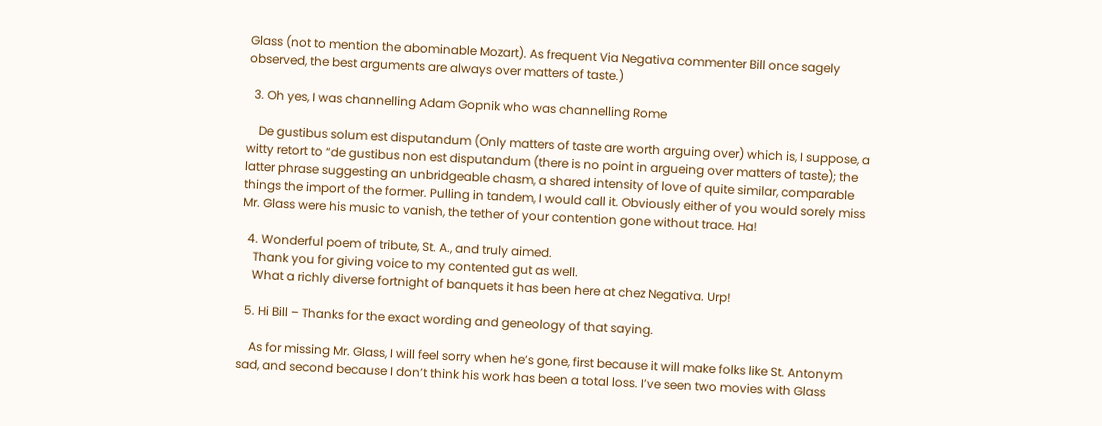Glass (not to mention the abominable Mozart). As frequent Via Negativa commenter Bill once sagely observed, the best arguments are always over matters of taste.)

  3. Oh yes, I was channelling Adam Gopnik who was channelling Rome

    De gustibus solum est disputandum (Only matters of taste are worth arguing over) which is, I suppose, a witty retort to “de gustibus non est disputandum (there is no point in argueing over matters of taste); the latter phrase suggesting an unbridgeable chasm, a shared intensity of love of quite similar, comparable things the import of the former. Pulling in tandem, I would call it. Obviously either of you would sorely miss Mr. Glass were his music to vanish, the tether of your contention gone without trace. Ha!

  4. Wonderful poem of tribute, St. A., and truly aimed.
    Thank you for giving voice to my contented gut as well.
    What a richly diverse fortnight of banquets it has been here at chez Negativa. Urp!

  5. Hi Bill – Thanks for the exact wording and geneology of that saying.

    As for missing Mr. Glass, I will feel sorry when he’s gone, first because it will make folks like St. Antonym sad, and second because I don’t think his work has been a total loss. I’ve seen two movies with Glass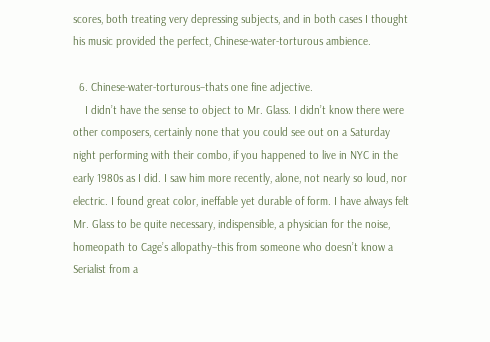scores, both treating very depressing subjects, and in both cases I thought his music provided the perfect, Chinese-water-torturous ambience.

  6. Chinese-water-torturous–thats one fine adjective.
    I didn’t have the sense to object to Mr. Glass. I didn’t know there were other composers, certainly none that you could see out on a Saturday night performing with their combo, if you happened to live in NYC in the early 1980s as I did. I saw him more recently, alone, not nearly so loud, nor electric. I found great color, ineffable yet durable of form. I have always felt Mr. Glass to be quite necessary, indispensible, a physician for the noise, homeopath to Cage’s allopathy–this from someone who doesn’t know a Serialist from a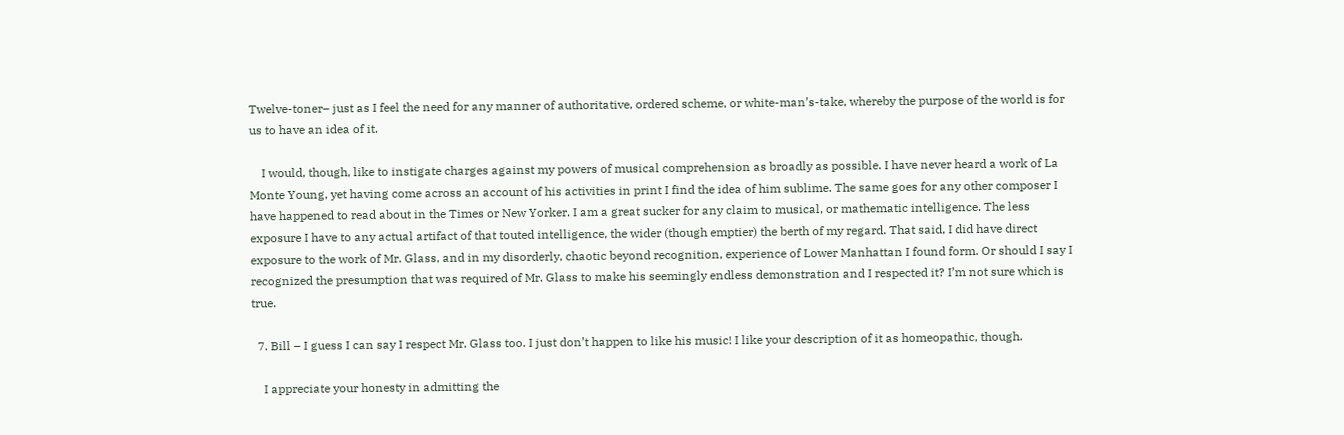Twelve-toner– just as I feel the need for any manner of authoritative, ordered scheme, or white-man’s-take, whereby the purpose of the world is for us to have an idea of it.

    I would, though, like to instigate charges against my powers of musical comprehension as broadly as possible. I have never heard a work of La Monte Young, yet having come across an account of his activities in print I find the idea of him sublime. The same goes for any other composer I have happened to read about in the Times or New Yorker. I am a great sucker for any claim to musical, or mathematic intelligence. The less exposure I have to any actual artifact of that touted intelligence, the wider (though emptier) the berth of my regard. That said, I did have direct exposure to the work of Mr. Glass, and in my disorderly, chaotic beyond recognition, experience of Lower Manhattan I found form. Or should I say I recognized the presumption that was required of Mr. Glass to make his seemingly endless demonstration and I respected it? I’m not sure which is true.

  7. Bill – I guess I can say I respect Mr. Glass too. I just don’t happen to like his music! I like your description of it as homeopathic, though.

    I appreciate your honesty in admitting the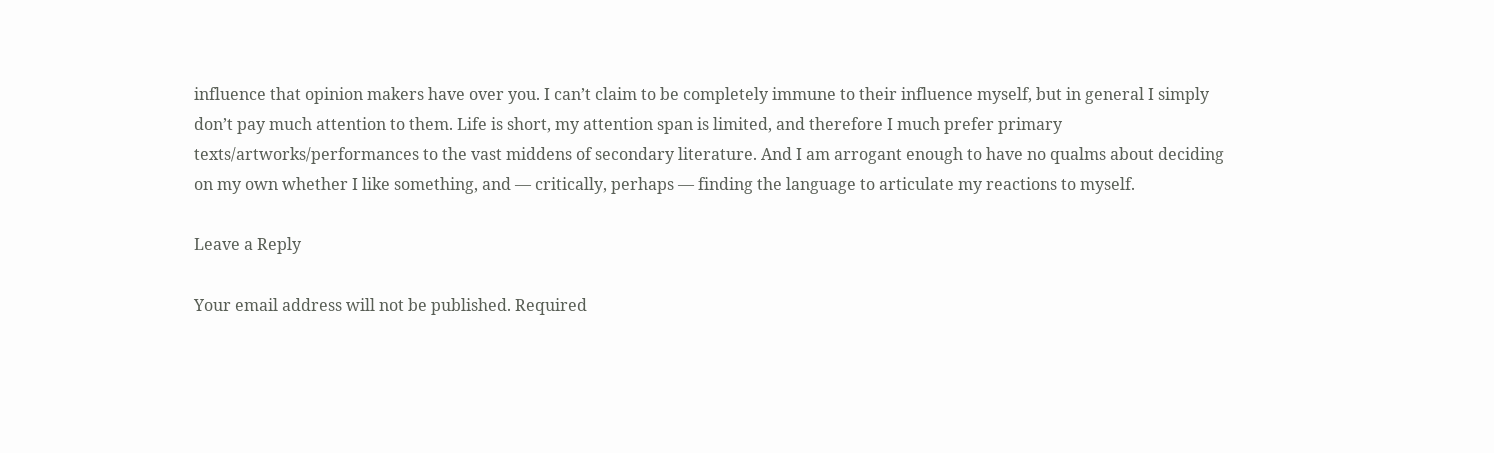influence that opinion makers have over you. I can’t claim to be completely immune to their influence myself, but in general I simply don’t pay much attention to them. Life is short, my attention span is limited, and therefore I much prefer primary texts/artworks/performances to the vast middens of secondary literature. And I am arrogant enough to have no qualms about deciding on my own whether I like something, and — critically, perhaps — finding the language to articulate my reactions to myself.

Leave a Reply

Your email address will not be published. Required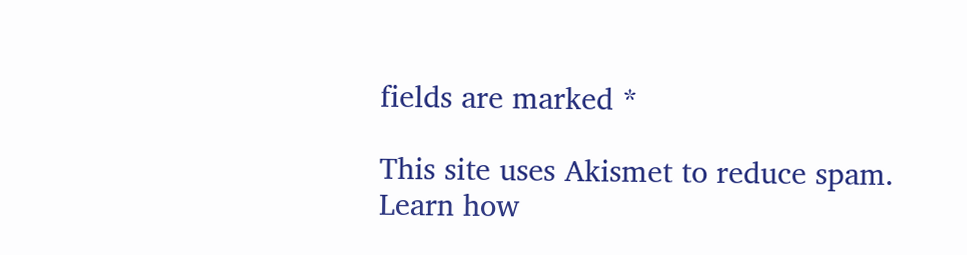fields are marked *

This site uses Akismet to reduce spam. Learn how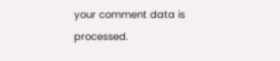your comment data is processed.